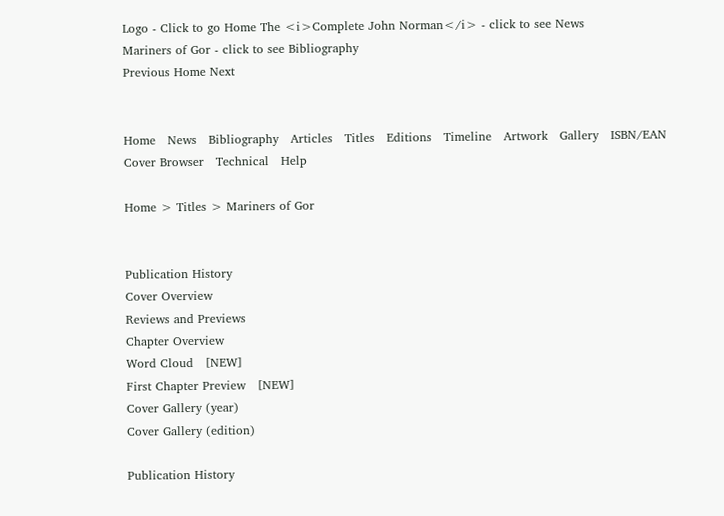Logo - Click to go Home The <i>Complete John Norman</i> - click to see News
Mariners of Gor - click to see Bibliography
Previous Home Next


Home   News   Bibliography   Articles   Titles   Editions   Timeline   Artwork   Gallery   ISBN/EAN   Cover Browser   Technical   Help

Home > Titles > Mariners of Gor


Publication History
Cover Overview
Reviews and Previews
Chapter Overview
Word Cloud   [NEW]
First Chapter Preview   [NEW]
Cover Gallery (year)
Cover Gallery (edition)

Publication History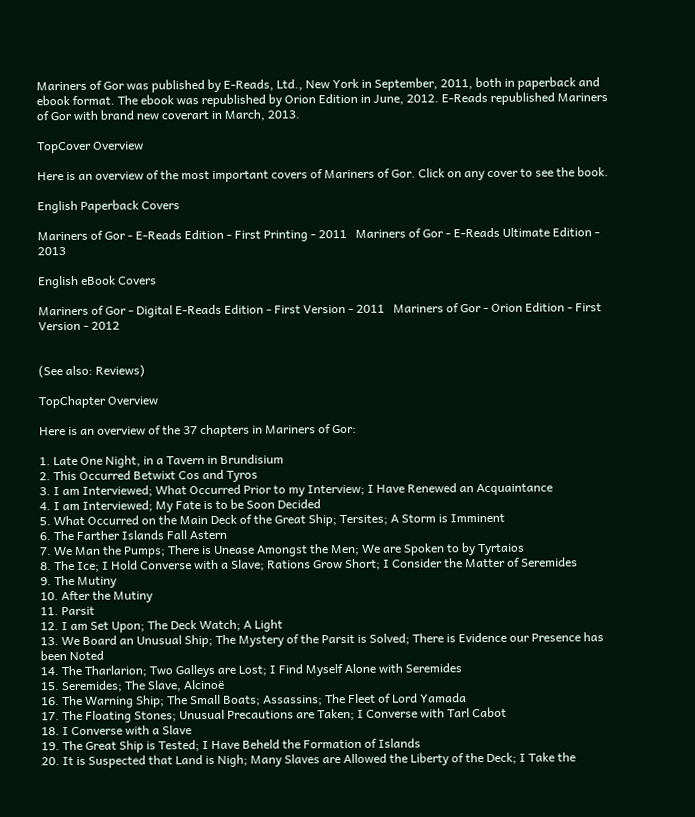Mariners of Gor was published by E-Reads, Ltd., New York in September, 2011, both in paperback and ebook format. The ebook was republished by Orion Edition in June, 2012. E-Reads republished Mariners of Gor with brand new coverart in March, 2013.

TopCover Overview

Here is an overview of the most important covers of Mariners of Gor. Click on any cover to see the book.

English Paperback Covers

Mariners of Gor - E-Reads Edition - First Printing - 2011   Mariners of Gor - E-Reads Ultimate Edition - 2013

English eBook Covers

Mariners of Gor - Digital E-Reads Edition - First Version - 2011   Mariners of Gor - Orion Edition - First Version - 2012


(See also: Reviews)

TopChapter Overview

Here is an overview of the 37 chapters in Mariners of Gor:

1. Late One Night, in a Tavern in Brundisium
2. This Occurred Betwixt Cos and Tyros
3. I am Interviewed; What Occurred Prior to my Interview; I Have Renewed an Acquaintance
4. I am Interviewed; My Fate is to be Soon Decided
5. What Occurred on the Main Deck of the Great Ship; Tersites; A Storm is Imminent
6. The Farther Islands Fall Astern
7. We Man the Pumps; There is Unease Amongst the Men; We are Spoken to by Tyrtaios
8. The Ice; I Hold Converse with a Slave; Rations Grow Short; I Consider the Matter of Seremides
9. The Mutiny
10. After the Mutiny
11. Parsit
12. I am Set Upon; The Deck Watch; A Light
13. We Board an Unusual Ship; The Mystery of the Parsit is Solved; There is Evidence our Presence has been Noted
14. The Tharlarion; Two Galleys are Lost; I Find Myself Alone with Seremides
15. Seremides; The Slave, Alcinoë
16. The Warning Ship; The Small Boats; Assassins; The Fleet of Lord Yamada
17. The Floating Stones; Unusual Precautions are Taken; I Converse with Tarl Cabot
18. I Converse with a Slave
19. The Great Ship is Tested; I Have Beheld the Formation of Islands
20. It is Suspected that Land is Nigh; Many Slaves are Allowed the Liberty of the Deck; I Take the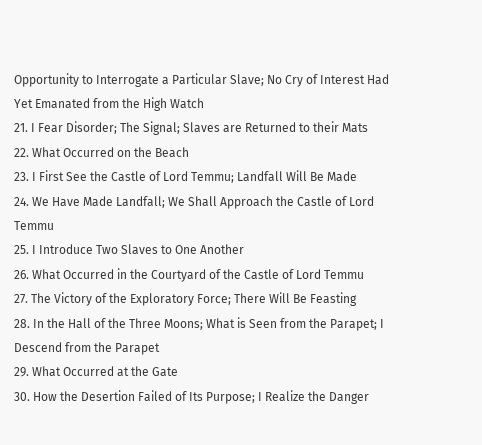Opportunity to Interrogate a Particular Slave; No Cry of Interest Had Yet Emanated from the High Watch
21. I Fear Disorder; The Signal; Slaves are Returned to their Mats
22. What Occurred on the Beach
23. I First See the Castle of Lord Temmu; Landfall Will Be Made
24. We Have Made Landfall; We Shall Approach the Castle of Lord Temmu
25. I Introduce Two Slaves to One Another
26. What Occurred in the Courtyard of the Castle of Lord Temmu
27. The Victory of the Exploratory Force; There Will Be Feasting
28. In the Hall of the Three Moons; What is Seen from the Parapet; I Descend from the Parapet
29. What Occurred at the Gate
30. How the Desertion Failed of Its Purpose; I Realize the Danger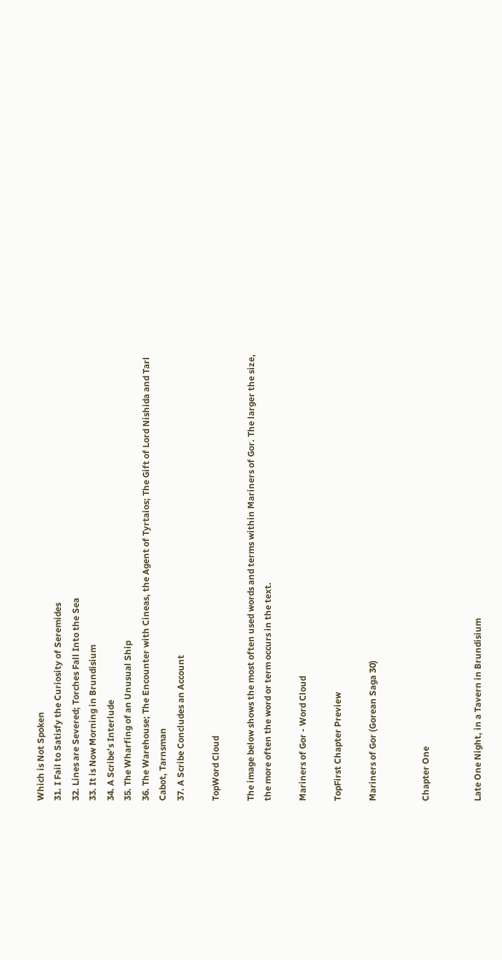Which is Not Spoken
31. I Fail to Satisfy the Curiosity of Seremides
32. Lines are Severed; Torches Fall Into the Sea
33. It is Now Morning in Brundisium
34. A Scribe’s Interlude
35. The Wharfing of an Unusual Ship
36. The Warehouse; The Encounter with Cineas, the Agent of Tyrtaios; The Gift of Lord Nishida and Tarl Cabot, Tarnsman
37. A Scribe Concludes an Account

TopWord Cloud

The image below shows the most often used words and terms within Mariners of Gor. The larger the size, the more often the word or term occurs in the text.

Mariners of Gor - Word Cloud

TopFirst Chapter Preview

Mariners of Gor (Gorean Saga 30)


Chapter One


Late One Night, in a Tavern in Brundisium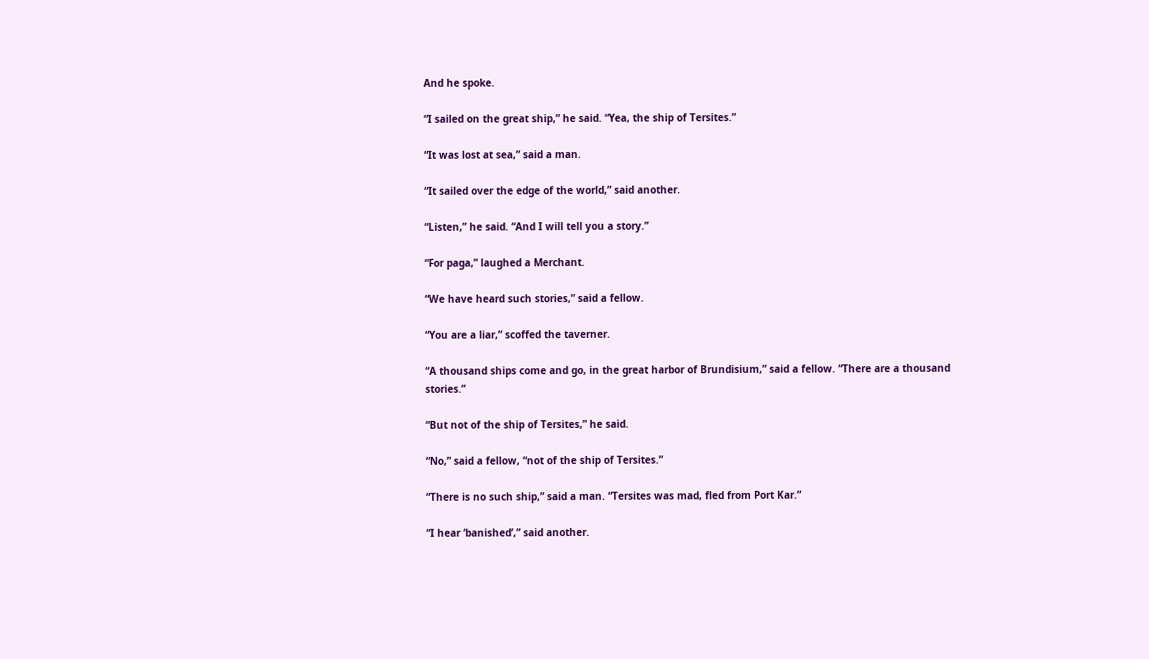And he spoke.

“I sailed on the great ship,” he said. “Yea, the ship of Tersites.”

“It was lost at sea,” said a man.

“It sailed over the edge of the world,” said another.

“Listen,” he said. “And I will tell you a story.”

“For paga,” laughed a Merchant.

“We have heard such stories,” said a fellow.

“You are a liar,” scoffed the taverner.

“A thousand ships come and go, in the great harbor of Brundisium,” said a fellow. “There are a thousand stories.”

“But not of the ship of Tersites,” he said.

“No,” said a fellow, “not of the ship of Tersites.”

“There is no such ship,” said a man. “Tersites was mad, fled from Port Kar.”

“I hear ‘banished’,” said another.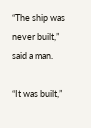“The ship was never built,” said a man.

“It was built,”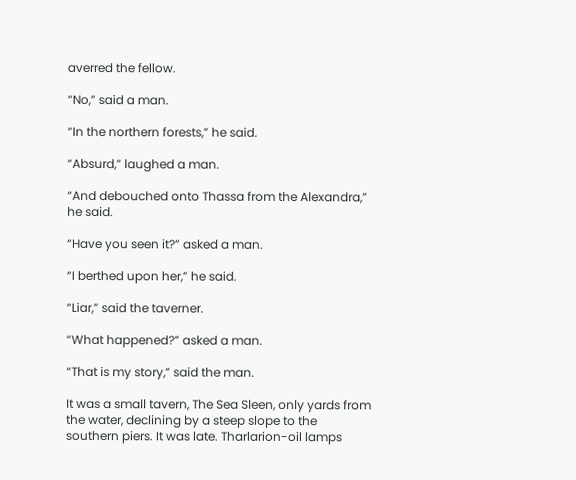averred the fellow.

“No,” said a man.

“In the northern forests,” he said.

“Absurd,” laughed a man.

“And debouched onto Thassa from the Alexandra,” he said.

“Have you seen it?” asked a man.

“I berthed upon her,” he said.

“Liar,” said the taverner.

“What happened?” asked a man.

“That is my story,” said the man.

It was a small tavern, The Sea Sleen, only yards from the water, declining by a steep slope to the southern piers. It was late. Tharlarion-oil lamps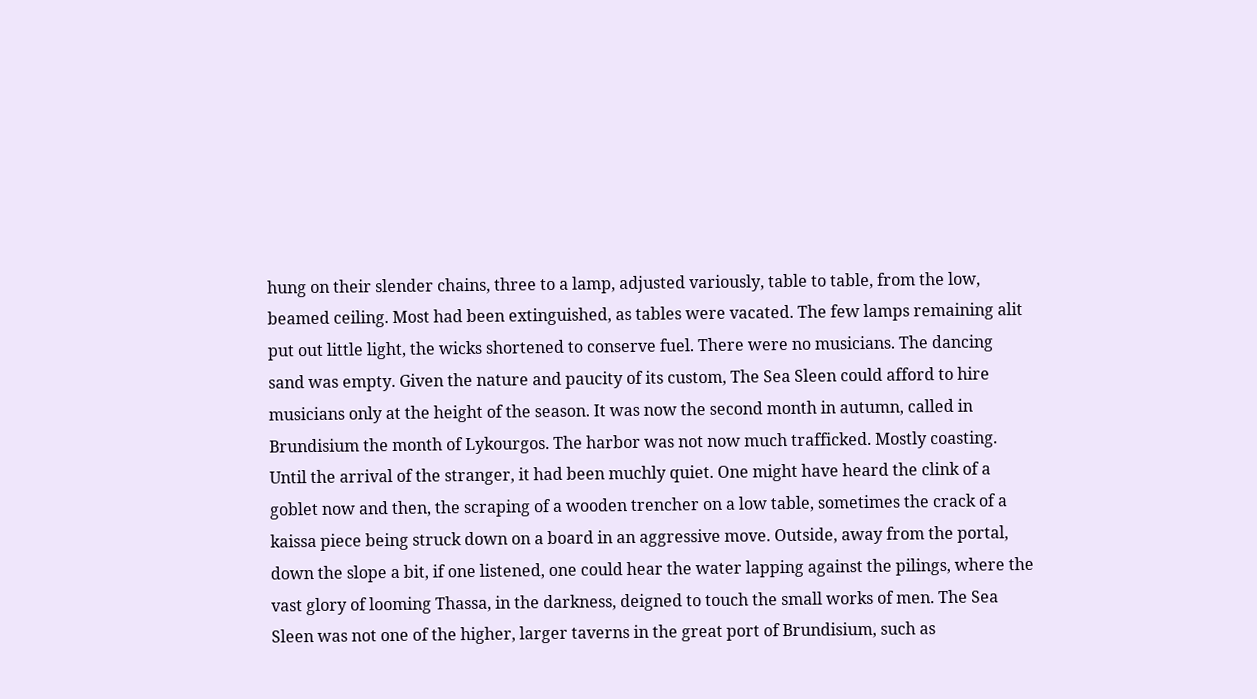hung on their slender chains, three to a lamp, adjusted variously, table to table, from the low, beamed ceiling. Most had been extinguished, as tables were vacated. The few lamps remaining alit put out little light, the wicks shortened to conserve fuel. There were no musicians. The dancing sand was empty. Given the nature and paucity of its custom, The Sea Sleen could afford to hire musicians only at the height of the season. It was now the second month in autumn, called in Brundisium the month of Lykourgos. The harbor was not now much trafficked. Mostly coasting. Until the arrival of the stranger, it had been muchly quiet. One might have heard the clink of a goblet now and then, the scraping of a wooden trencher on a low table, sometimes the crack of a kaissa piece being struck down on a board in an aggressive move. Outside, away from the portal, down the slope a bit, if one listened, one could hear the water lapping against the pilings, where the vast glory of looming Thassa, in the darkness, deigned to touch the small works of men. The Sea Sleen was not one of the higher, larger taverns in the great port of Brundisium, such as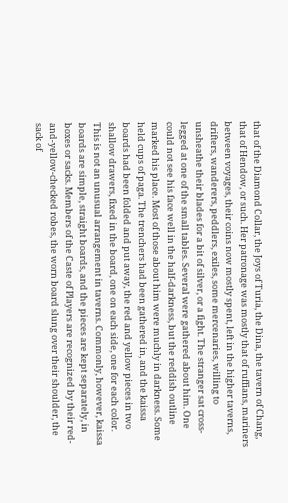that of the Diamond Collar, the Joys of Turia, the Dina, the tavern of Chang, that of Hendow, or such. Her patronage was mostly that of ruffians, mariners between voyages, their coins now mostly spent, left in the higher taverns, drifters, wanderers, peddlers, exiles, some mercenaries, willing to unsheathe their blades for a bit of silver, or a fight. The stranger sat cross-legged at one of the small tables. Several were gathered about him. One could not see his face well in the half-darkness, but the reddish outline marked his place. Most of those about him were muchly in darkness. Some held cups of paga. The trenchers had been gathered in, and the kaissa boards had been folded and put away, the red and yellow pieces in two shallow drawers, fixed in the board, one on each side, one for each color. This is not an unusual arrangement in taverns. Commonly, however, kaissa boards are simple, straight boards, and the pieces are kept separately, in boxes or sacks. Members of the Caste of Players are recognized by their red-and-yellow-checked robes, the worn board slung over their shoulder, the sack of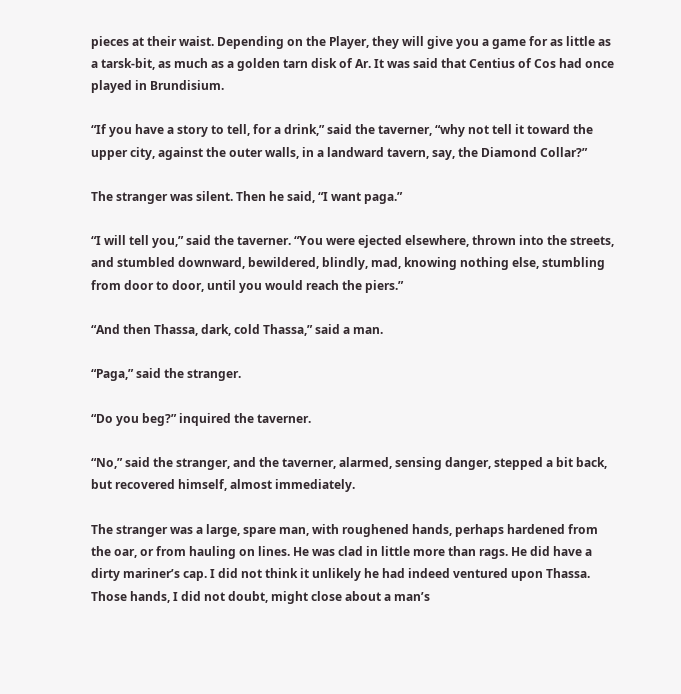pieces at their waist. Depending on the Player, they will give you a game for as little as a tarsk-bit, as much as a golden tarn disk of Ar. It was said that Centius of Cos had once played in Brundisium.

“If you have a story to tell, for a drink,” said the taverner, “why not tell it toward the upper city, against the outer walls, in a landward tavern, say, the Diamond Collar?”

The stranger was silent. Then he said, “I want paga.”

“I will tell you,” said the taverner. “You were ejected elsewhere, thrown into the streets, and stumbled downward, bewildered, blindly, mad, knowing nothing else, stumbling from door to door, until you would reach the piers.”

“And then Thassa, dark, cold Thassa,” said a man.

“Paga,” said the stranger.

“Do you beg?” inquired the taverner.

“No,” said the stranger, and the taverner, alarmed, sensing danger, stepped a bit back, but recovered himself, almost immediately.

The stranger was a large, spare man, with roughened hands, perhaps hardened from the oar, or from hauling on lines. He was clad in little more than rags. He did have a dirty mariner’s cap. I did not think it unlikely he had indeed ventured upon Thassa. Those hands, I did not doubt, might close about a man’s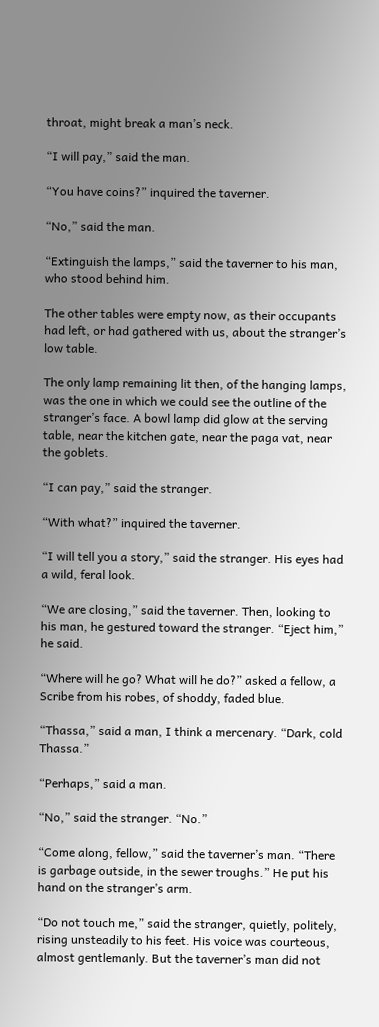throat, might break a man’s neck.

“I will pay,” said the man.

“You have coins?” inquired the taverner.

“No,” said the man.

“Extinguish the lamps,” said the taverner to his man, who stood behind him.

The other tables were empty now, as their occupants had left, or had gathered with us, about the stranger’s low table.

The only lamp remaining lit then, of the hanging lamps, was the one in which we could see the outline of the stranger’s face. A bowl lamp did glow at the serving table, near the kitchen gate, near the paga vat, near the goblets.

“I can pay,” said the stranger.

“With what?” inquired the taverner.

“I will tell you a story,” said the stranger. His eyes had a wild, feral look.

“We are closing,” said the taverner. Then, looking to his man, he gestured toward the stranger. “Eject him,” he said.

“Where will he go? What will he do?” asked a fellow, a Scribe from his robes, of shoddy, faded blue.

“Thassa,” said a man, I think a mercenary. “Dark, cold Thassa.”

“Perhaps,” said a man.

“No,” said the stranger. “No.”

“Come along, fellow,” said the taverner’s man. “There is garbage outside, in the sewer troughs.” He put his hand on the stranger’s arm.

“Do not touch me,” said the stranger, quietly, politely, rising unsteadily to his feet. His voice was courteous, almost gentlemanly. But the taverner’s man did not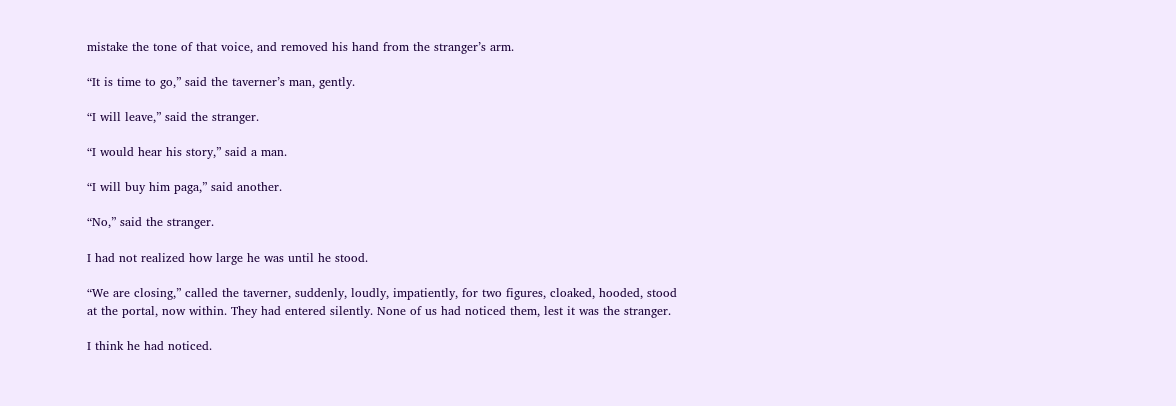mistake the tone of that voice, and removed his hand from the stranger’s arm.

“It is time to go,” said the taverner’s man, gently.

“I will leave,” said the stranger.

“I would hear his story,” said a man.

“I will buy him paga,” said another.

“No,” said the stranger.

I had not realized how large he was until he stood.

“We are closing,” called the taverner, suddenly, loudly, impatiently, for two figures, cloaked, hooded, stood at the portal, now within. They had entered silently. None of us had noticed them, lest it was the stranger.

I think he had noticed.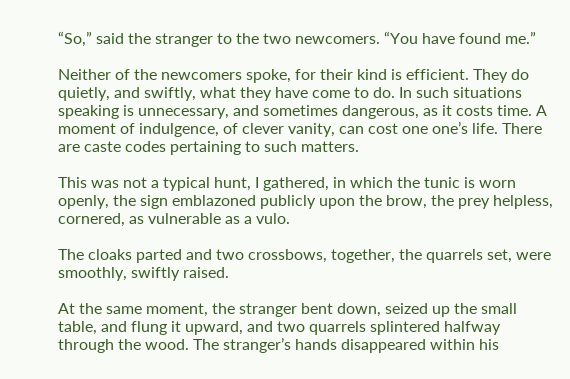“So,” said the stranger to the two newcomers. “You have found me.”

Neither of the newcomers spoke, for their kind is efficient. They do quietly, and swiftly, what they have come to do. In such situations speaking is unnecessary, and sometimes dangerous, as it costs time. A moment of indulgence, of clever vanity, can cost one one’s life. There are caste codes pertaining to such matters.

This was not a typical hunt, I gathered, in which the tunic is worn openly, the sign emblazoned publicly upon the brow, the prey helpless, cornered, as vulnerable as a vulo.

The cloaks parted and two crossbows, together, the quarrels set, were smoothly, swiftly raised.

At the same moment, the stranger bent down, seized up the small table, and flung it upward, and two quarrels splintered halfway through the wood. The stranger’s hands disappeared within his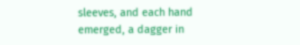sleeves, and each hand emerged, a dagger in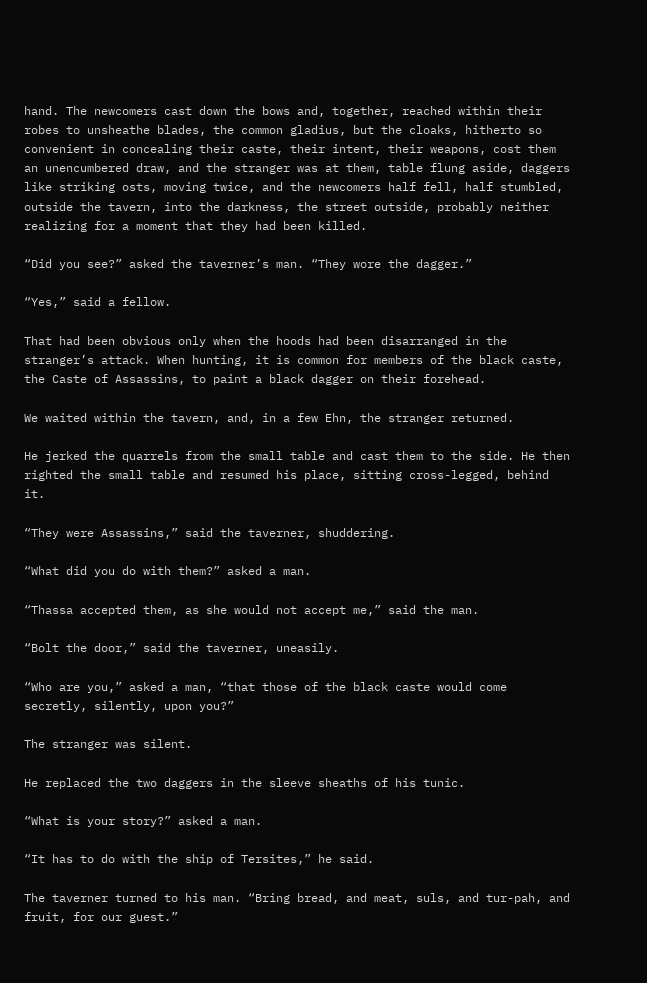hand. The newcomers cast down the bows and, together, reached within their robes to unsheathe blades, the common gladius, but the cloaks, hitherto so convenient in concealing their caste, their intent, their weapons, cost them an unencumbered draw, and the stranger was at them, table flung aside, daggers like striking osts, moving twice, and the newcomers half fell, half stumbled, outside the tavern, into the darkness, the street outside, probably neither realizing for a moment that they had been killed.

“Did you see?” asked the taverner’s man. “They wore the dagger.”

“Yes,” said a fellow.

That had been obvious only when the hoods had been disarranged in the stranger’s attack. When hunting, it is common for members of the black caste, the Caste of Assassins, to paint a black dagger on their forehead.

We waited within the tavern, and, in a few Ehn, the stranger returned.

He jerked the quarrels from the small table and cast them to the side. He then righted the small table and resumed his place, sitting cross-legged, behind it.

“They were Assassins,” said the taverner, shuddering.

“What did you do with them?” asked a man.

“Thassa accepted them, as she would not accept me,” said the man.

“Bolt the door,” said the taverner, uneasily.

“Who are you,” asked a man, “that those of the black caste would come secretly, silently, upon you?”

The stranger was silent.

He replaced the two daggers in the sleeve sheaths of his tunic.

“What is your story?” asked a man.

“It has to do with the ship of Tersites,” he said.

The taverner turned to his man. “Bring bread, and meat, suls, and tur-pah, and fruit, for our guest.”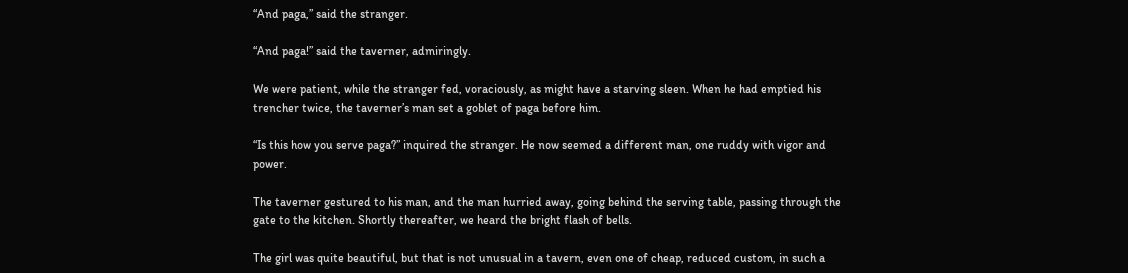“And paga,” said the stranger.

“And paga!” said the taverner, admiringly.

We were patient, while the stranger fed, voraciously, as might have a starving sleen. When he had emptied his trencher twice, the taverner’s man set a goblet of paga before him.

“Is this how you serve paga?” inquired the stranger. He now seemed a different man, one ruddy with vigor and power.

The taverner gestured to his man, and the man hurried away, going behind the serving table, passing through the gate to the kitchen. Shortly thereafter, we heard the bright flash of bells.

The girl was quite beautiful, but that is not unusual in a tavern, even one of cheap, reduced custom, in such a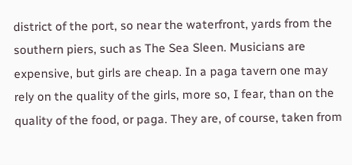district of the port, so near the waterfront, yards from the southern piers, such as The Sea Sleen. Musicians are expensive, but girls are cheap. In a paga tavern one may rely on the quality of the girls, more so, I fear, than on the quality of the food, or paga. They are, of course, taken from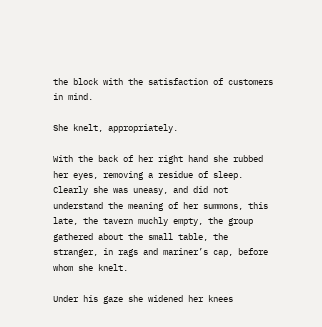the block with the satisfaction of customers in mind.

She knelt, appropriately.

With the back of her right hand she rubbed her eyes, removing a residue of sleep. Clearly she was uneasy, and did not understand the meaning of her summons, this late, the tavern muchly empty, the group gathered about the small table, the stranger, in rags and mariner’s cap, before whom she knelt.

Under his gaze she widened her knees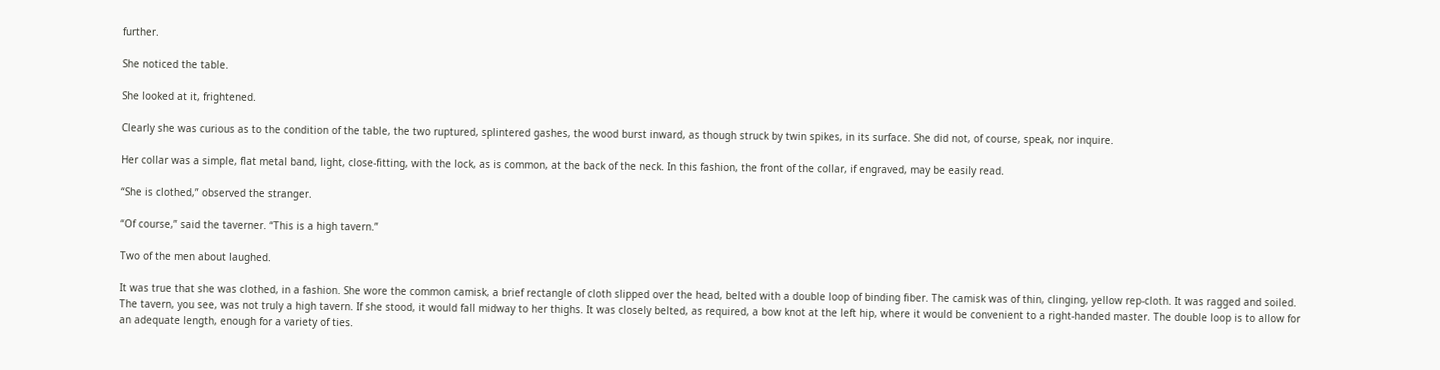further.

She noticed the table.

She looked at it, frightened.

Clearly she was curious as to the condition of the table, the two ruptured, splintered gashes, the wood burst inward, as though struck by twin spikes, in its surface. She did not, of course, speak, nor inquire.

Her collar was a simple, flat metal band, light, close-fitting, with the lock, as is common, at the back of the neck. In this fashion, the front of the collar, if engraved, may be easily read.

“She is clothed,” observed the stranger.

“Of course,” said the taverner. “This is a high tavern.”

Two of the men about laughed.

It was true that she was clothed, in a fashion. She wore the common camisk, a brief rectangle of cloth slipped over the head, belted with a double loop of binding fiber. The camisk was of thin, clinging, yellow rep-cloth. It was ragged and soiled. The tavern, you see, was not truly a high tavern. If she stood, it would fall midway to her thighs. It was closely belted, as required, a bow knot at the left hip, where it would be convenient to a right-handed master. The double loop is to allow for an adequate length, enough for a variety of ties.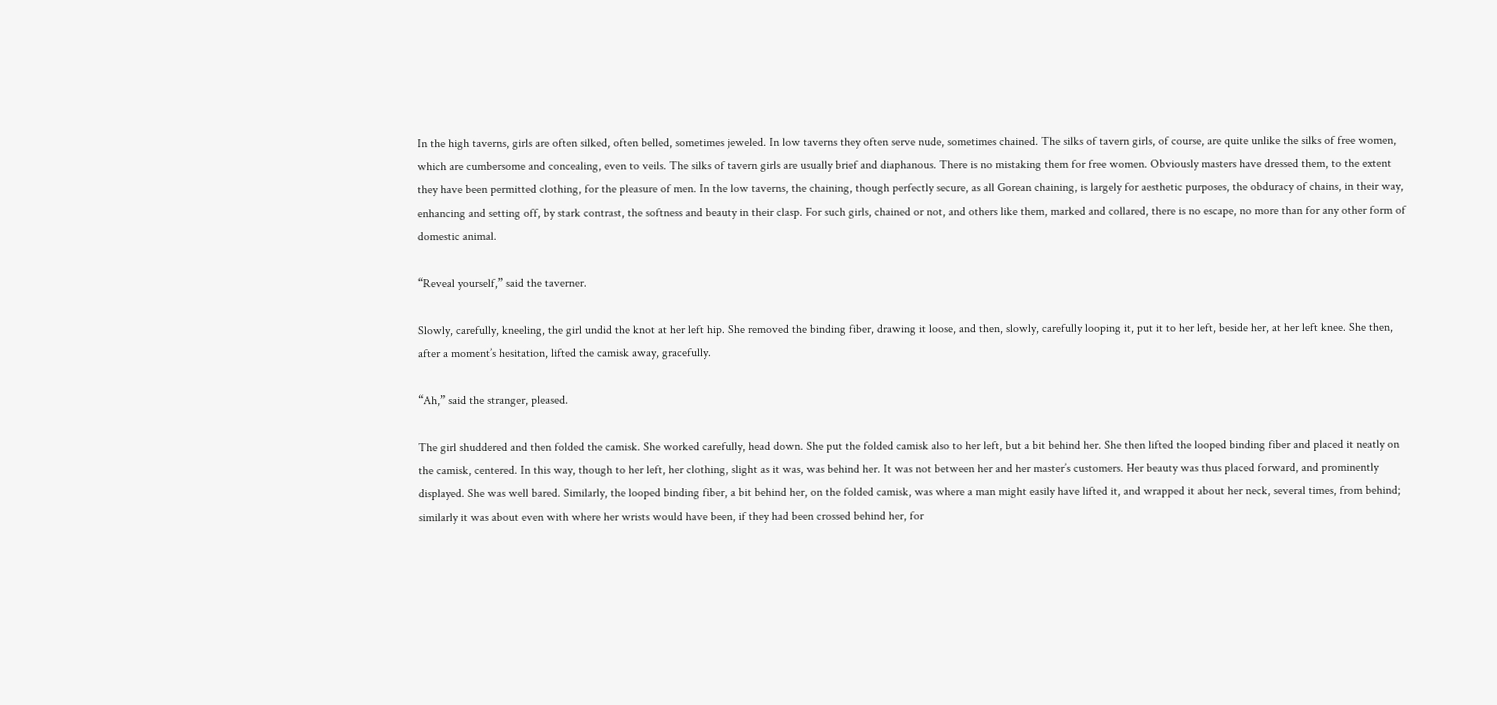In the high taverns, girls are often silked, often belled, sometimes jeweled. In low taverns they often serve nude, sometimes chained. The silks of tavern girls, of course, are quite unlike the silks of free women, which are cumbersome and concealing, even to veils. The silks of tavern girls are usually brief and diaphanous. There is no mistaking them for free women. Obviously masters have dressed them, to the extent they have been permitted clothing, for the pleasure of men. In the low taverns, the chaining, though perfectly secure, as all Gorean chaining, is largely for aesthetic purposes, the obduracy of chains, in their way, enhancing and setting off, by stark contrast, the softness and beauty in their clasp. For such girls, chained or not, and others like them, marked and collared, there is no escape, no more than for any other form of domestic animal.

“Reveal yourself,” said the taverner.

Slowly, carefully, kneeling, the girl undid the knot at her left hip. She removed the binding fiber, drawing it loose, and then, slowly, carefully looping it, put it to her left, beside her, at her left knee. She then, after a moment’s hesitation, lifted the camisk away, gracefully.

“Ah,” said the stranger, pleased.

The girl shuddered and then folded the camisk. She worked carefully, head down. She put the folded camisk also to her left, but a bit behind her. She then lifted the looped binding fiber and placed it neatly on the camisk, centered. In this way, though to her left, her clothing, slight as it was, was behind her. It was not between her and her master’s customers. Her beauty was thus placed forward, and prominently displayed. She was well bared. Similarly, the looped binding fiber, a bit behind her, on the folded camisk, was where a man might easily have lifted it, and wrapped it about her neck, several times, from behind; similarly it was about even with where her wrists would have been, if they had been crossed behind her, for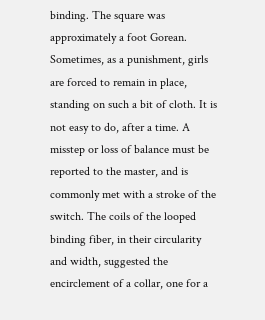binding. The square was approximately a foot Gorean. Sometimes, as a punishment, girls are forced to remain in place, standing on such a bit of cloth. It is not easy to do, after a time. A misstep or loss of balance must be reported to the master, and is commonly met with a stroke of the switch. The coils of the looped binding fiber, in their circularity and width, suggested the encirclement of a collar, one for a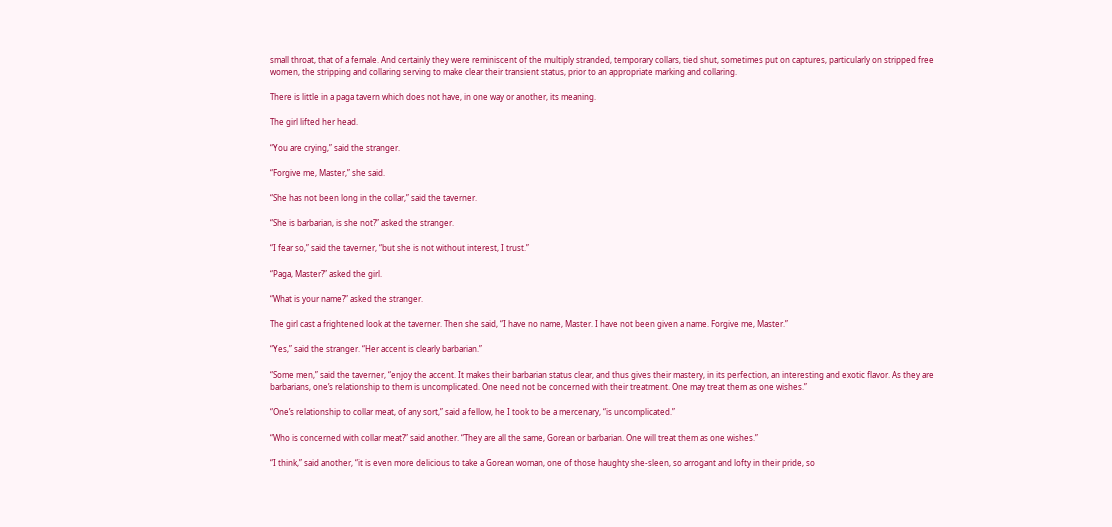small throat, that of a female. And certainly they were reminiscent of the multiply stranded, temporary collars, tied shut, sometimes put on captures, particularly on stripped free women, the stripping and collaring serving to make clear their transient status, prior to an appropriate marking and collaring.

There is little in a paga tavern which does not have, in one way or another, its meaning.

The girl lifted her head.

“You are crying,” said the stranger.

“Forgive me, Master,” she said.

“She has not been long in the collar,” said the taverner.

“She is barbarian, is she not?” asked the stranger.

“I fear so,” said the taverner, “but she is not without interest, I trust.”

“Paga, Master?” asked the girl.

“What is your name?” asked the stranger.

The girl cast a frightened look at the taverner. Then she said, “I have no name, Master. I have not been given a name. Forgive me, Master.”

“Yes,” said the stranger. “Her accent is clearly barbarian.”

“Some men,” said the taverner, “enjoy the accent. It makes their barbarian status clear, and thus gives their mastery, in its perfection, an interesting and exotic flavor. As they are barbarians, one’s relationship to them is uncomplicated. One need not be concerned with their treatment. One may treat them as one wishes.”

“One’s relationship to collar meat, of any sort,” said a fellow, he I took to be a mercenary, “is uncomplicated.”

“Who is concerned with collar meat?” said another. “They are all the same, Gorean or barbarian. One will treat them as one wishes.”

“I think,” said another, “it is even more delicious to take a Gorean woman, one of those haughty she-sleen, so arrogant and lofty in their pride, so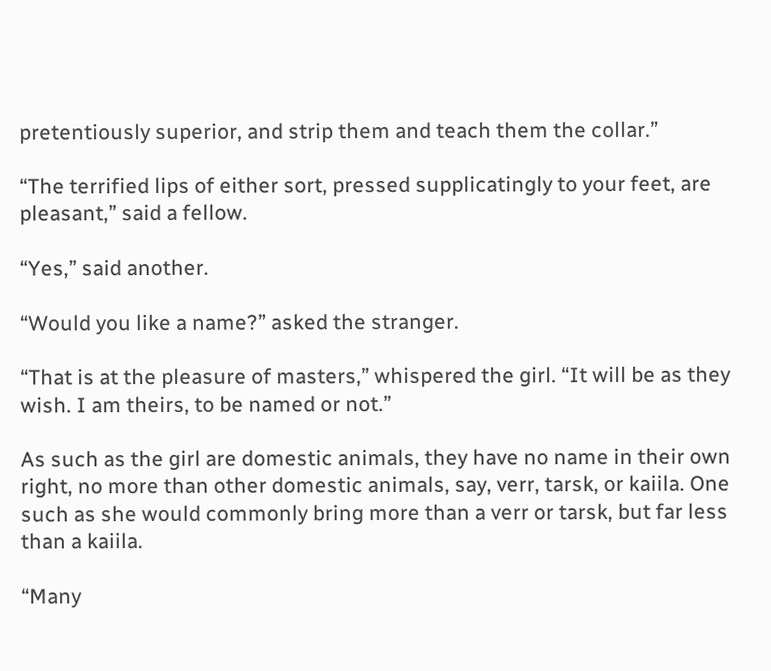pretentiously superior, and strip them and teach them the collar.”

“The terrified lips of either sort, pressed supplicatingly to your feet, are pleasant,” said a fellow.

“Yes,” said another.

“Would you like a name?” asked the stranger.

“That is at the pleasure of masters,” whispered the girl. “It will be as they wish. I am theirs, to be named or not.”

As such as the girl are domestic animals, they have no name in their own right, no more than other domestic animals, say, verr, tarsk, or kaiila. One such as she would commonly bring more than a verr or tarsk, but far less than a kaiila.

“Many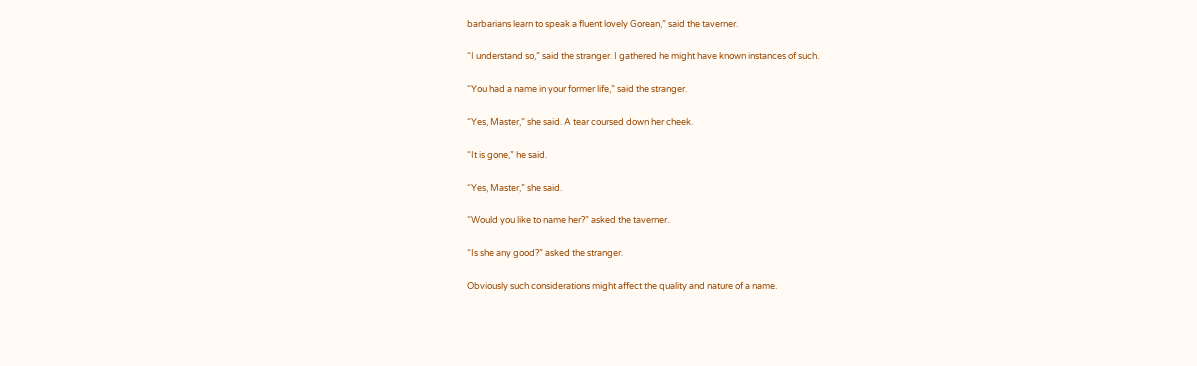barbarians learn to speak a fluent lovely Gorean,” said the taverner.

“I understand so,” said the stranger. I gathered he might have known instances of such.

“You had a name in your former life,” said the stranger.

“Yes, Master,” she said. A tear coursed down her cheek.

“It is gone,” he said.

“Yes, Master,” she said.

“Would you like to name her?” asked the taverner.

“Is she any good?” asked the stranger.

Obviously such considerations might affect the quality and nature of a name.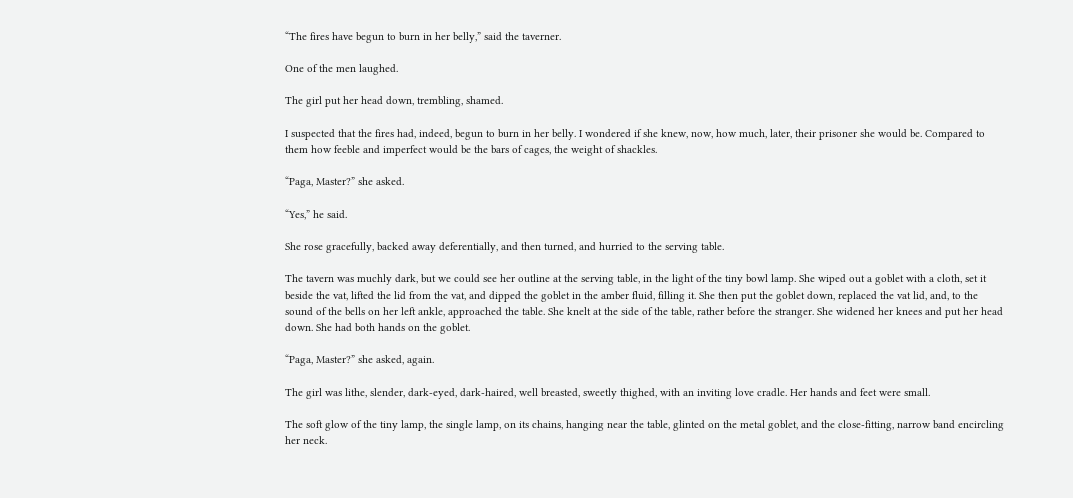“The fires have begun to burn in her belly,” said the taverner.

One of the men laughed.

The girl put her head down, trembling, shamed.

I suspected that the fires had, indeed, begun to burn in her belly. I wondered if she knew, now, how much, later, their prisoner she would be. Compared to them how feeble and imperfect would be the bars of cages, the weight of shackles.

“Paga, Master?” she asked.

“Yes,” he said.

She rose gracefully, backed away deferentially, and then turned, and hurried to the serving table.

The tavern was muchly dark, but we could see her outline at the serving table, in the light of the tiny bowl lamp. She wiped out a goblet with a cloth, set it beside the vat, lifted the lid from the vat, and dipped the goblet in the amber fluid, filling it. She then put the goblet down, replaced the vat lid, and, to the sound of the bells on her left ankle, approached the table. She knelt at the side of the table, rather before the stranger. She widened her knees and put her head down. She had both hands on the goblet.

“Paga, Master?” she asked, again.

The girl was lithe, slender, dark-eyed, dark-haired, well breasted, sweetly thighed, with an inviting love cradle. Her hands and feet were small.

The soft glow of the tiny lamp, the single lamp, on its chains, hanging near the table, glinted on the metal goblet, and the close-fitting, narrow band encircling her neck.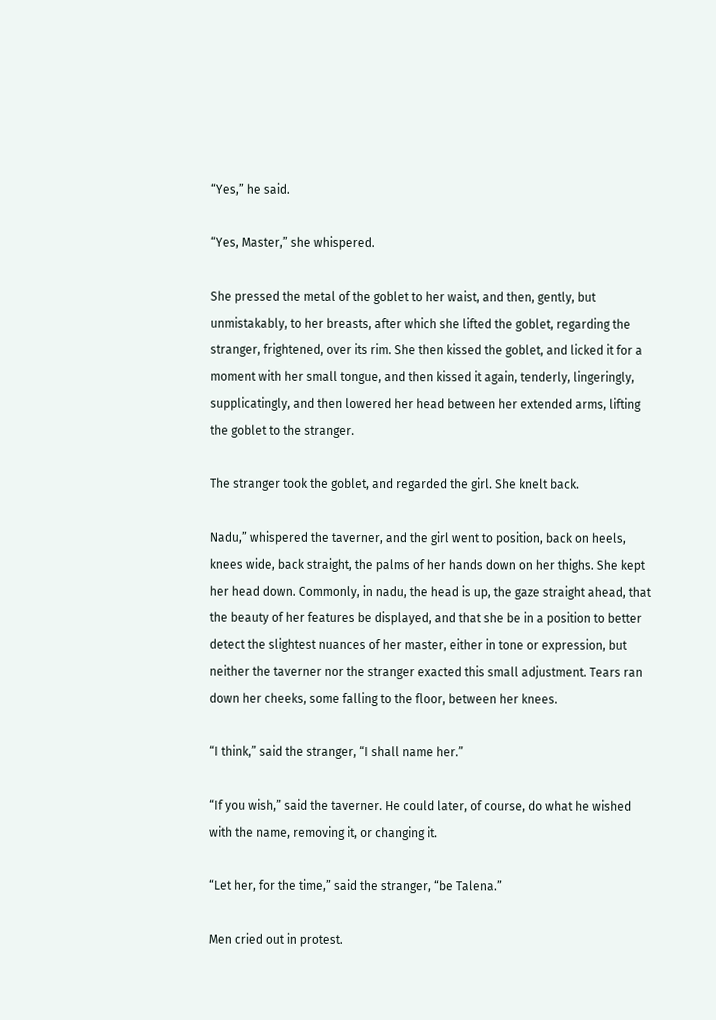“Yes,” he said.

“Yes, Master,” she whispered.

She pressed the metal of the goblet to her waist, and then, gently, but unmistakably, to her breasts, after which she lifted the goblet, regarding the stranger, frightened, over its rim. She then kissed the goblet, and licked it for a moment with her small tongue, and then kissed it again, tenderly, lingeringly, supplicatingly, and then lowered her head between her extended arms, lifting the goblet to the stranger.

The stranger took the goblet, and regarded the girl. She knelt back.

Nadu,” whispered the taverner, and the girl went to position, back on heels, knees wide, back straight, the palms of her hands down on her thighs. She kept her head down. Commonly, in nadu, the head is up, the gaze straight ahead, that the beauty of her features be displayed, and that she be in a position to better detect the slightest nuances of her master, either in tone or expression, but neither the taverner nor the stranger exacted this small adjustment. Tears ran down her cheeks, some falling to the floor, between her knees.

“I think,” said the stranger, “I shall name her.”

“If you wish,” said the taverner. He could later, of course, do what he wished with the name, removing it, or changing it.

“Let her, for the time,” said the stranger, “be Talena.”

Men cried out in protest.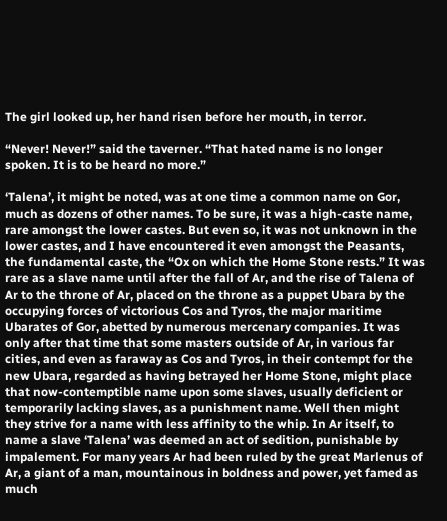The girl looked up, her hand risen before her mouth, in terror.

“Never! Never!” said the taverner. “That hated name is no longer spoken. It is to be heard no more.”

‘Talena’, it might be noted, was at one time a common name on Gor, much as dozens of other names. To be sure, it was a high-caste name, rare amongst the lower castes. But even so, it was not unknown in the lower castes, and I have encountered it even amongst the Peasants, the fundamental caste, the “Ox on which the Home Stone rests.” It was rare as a slave name until after the fall of Ar, and the rise of Talena of Ar to the throne of Ar, placed on the throne as a puppet Ubara by the occupying forces of victorious Cos and Tyros, the major maritime Ubarates of Gor, abetted by numerous mercenary companies. It was only after that time that some masters outside of Ar, in various far cities, and even as faraway as Cos and Tyros, in their contempt for the new Ubara, regarded as having betrayed her Home Stone, might place that now-contemptible name upon some slaves, usually deficient or temporarily lacking slaves, as a punishment name. Well then might they strive for a name with less affinity to the whip. In Ar itself, to name a slave ‘Talena’ was deemed an act of sedition, punishable by impalement. For many years Ar had been ruled by the great Marlenus of Ar, a giant of a man, mountainous in boldness and power, yet famed as much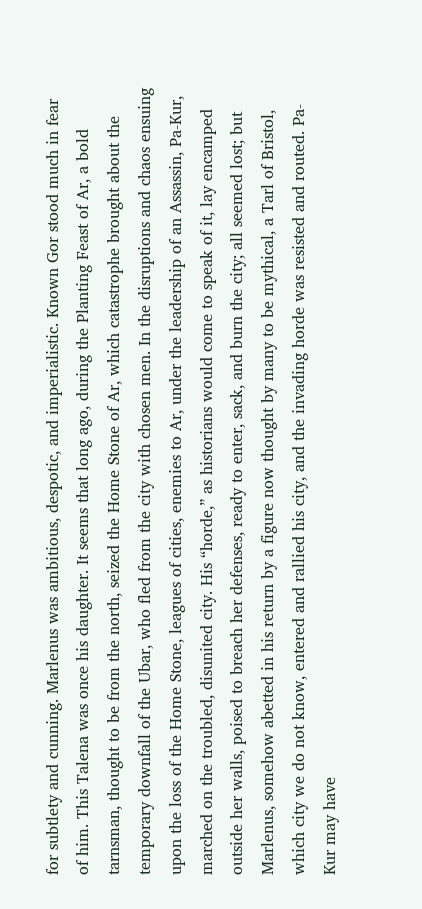for subtlety and cunning. Marlenus was ambitious, despotic, and imperialistic. Known Gor stood much in fear of him. This Talena was once his daughter. It seems that long ago, during the Planting Feast of Ar, a bold tarnsman, thought to be from the north, seized the Home Stone of Ar, which catastrophe brought about the temporary downfall of the Ubar, who fled from the city with chosen men. In the disruptions and chaos ensuing upon the loss of the Home Stone, leagues of cities, enemies to Ar, under the leadership of an Assassin, Pa-Kur, marched on the troubled, disunited city. His “horde,” as historians would come to speak of it, lay encamped outside her walls, poised to breach her defenses, ready to enter, sack, and burn the city; all seemed lost; but Marlenus, somehow abetted in his return by a figure now thought by many to be mythical, a Tarl of Bristol, which city we do not know, entered and rallied his city, and the invading horde was resisted and routed. Pa-Kur may have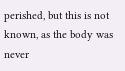perished, but this is not known, as the body was never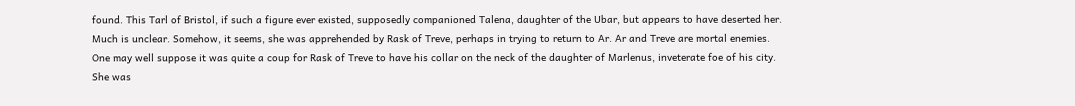found. This Tarl of Bristol, if such a figure ever existed, supposedly companioned Talena, daughter of the Ubar, but appears to have deserted her. Much is unclear. Somehow, it seems, she was apprehended by Rask of Treve, perhaps in trying to return to Ar. Ar and Treve are mortal enemies. One may well suppose it was quite a coup for Rask of Treve to have his collar on the neck of the daughter of Marlenus, inveterate foe of his city. She was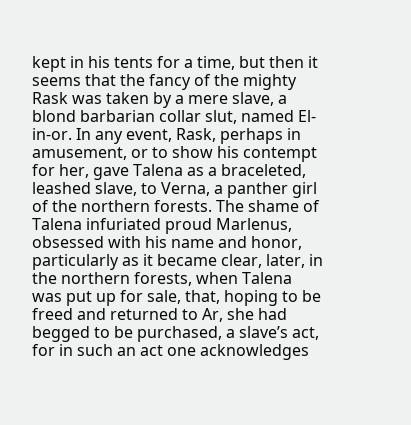kept in his tents for a time, but then it seems that the fancy of the mighty Rask was taken by a mere slave, a blond barbarian collar slut, named El-in-or. In any event, Rask, perhaps in amusement, or to show his contempt for her, gave Talena as a braceleted, leashed slave, to Verna, a panther girl of the northern forests. The shame of Talena infuriated proud Marlenus, obsessed with his name and honor, particularly as it became clear, later, in the northern forests, when Talena was put up for sale, that, hoping to be freed and returned to Ar, she had begged to be purchased, a slave’s act, for in such an act one acknowledges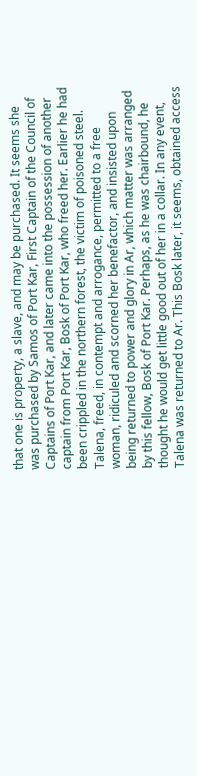that one is property, a slave, and may be purchased. It seems she was purchased by Samos of Port Kar, First Captain of the Council of Captains of Port Kar, and later came into the possession of another captain from Port Kar, Bosk of Port Kar, who freed her. Earlier he had been crippled in the northern forest, the victim of poisoned steel. Talena, freed, in contempt and arrogance, permitted to a free woman, ridiculed and scorned her benefactor, and insisted upon being returned to power and glory in Ar, which matter was arranged by this fellow, Bosk of Port Kar. Perhaps, as he was chairbound, he thought he would get little good out of her in a collar. In any event, Talena was returned to Ar. This Bosk later, it seems, obtained access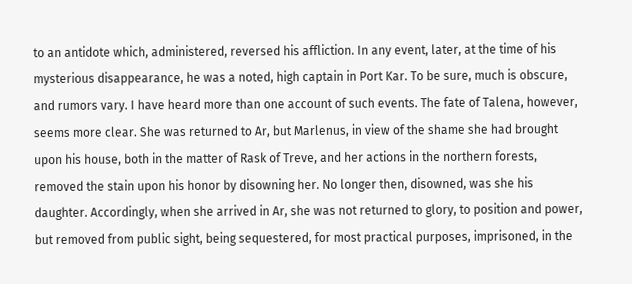to an antidote which, administered, reversed his affliction. In any event, later, at the time of his mysterious disappearance, he was a noted, high captain in Port Kar. To be sure, much is obscure, and rumors vary. I have heard more than one account of such events. The fate of Talena, however, seems more clear. She was returned to Ar, but Marlenus, in view of the shame she had brought upon his house, both in the matter of Rask of Treve, and her actions in the northern forests, removed the stain upon his honor by disowning her. No longer then, disowned, was she his daughter. Accordingly, when she arrived in Ar, she was not returned to glory, to position and power, but removed from public sight, being sequestered, for most practical purposes, imprisoned, in the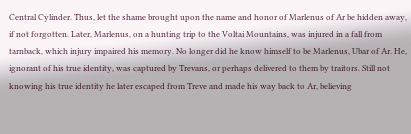Central Cylinder. Thus, let the shame brought upon the name and honor of Marlenus of Ar be hidden away, if not forgotten. Later, Marlenus, on a hunting trip to the Voltai Mountains, was injured in a fall from tarnback, which injury impaired his memory. No longer did he know himself to be Marlenus, Ubar of Ar. He, ignorant of his true identity, was captured by Trevans, or perhaps delivered to them by traitors. Still not knowing his true identity he later escaped from Treve and made his way back to Ar, believing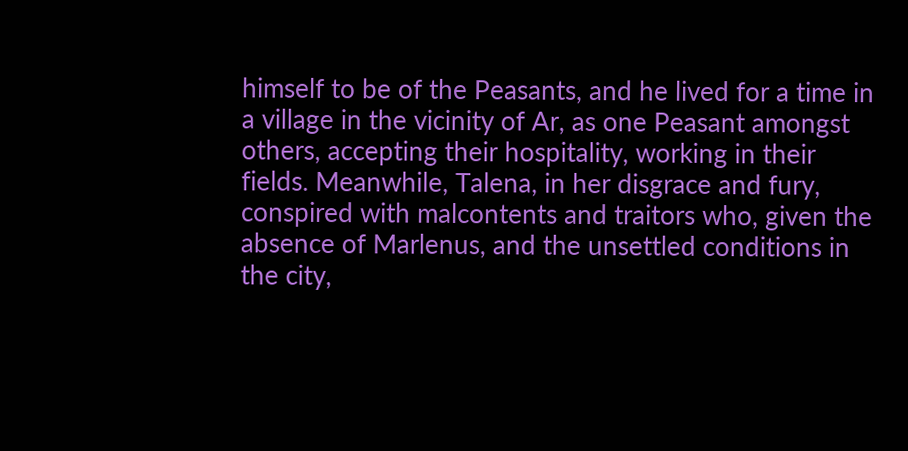himself to be of the Peasants, and he lived for a time in a village in the vicinity of Ar, as one Peasant amongst others, accepting their hospitality, working in their fields. Meanwhile, Talena, in her disgrace and fury, conspired with malcontents and traitors who, given the absence of Marlenus, and the unsettled conditions in the city,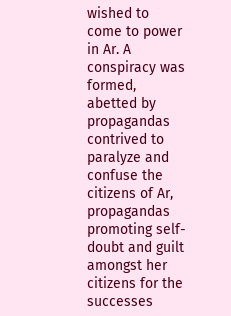wished to come to power in Ar. A conspiracy was formed, abetted by propagandas contrived to paralyze and confuse the citizens of Ar, propagandas promoting self-doubt and guilt amongst her citizens for the successes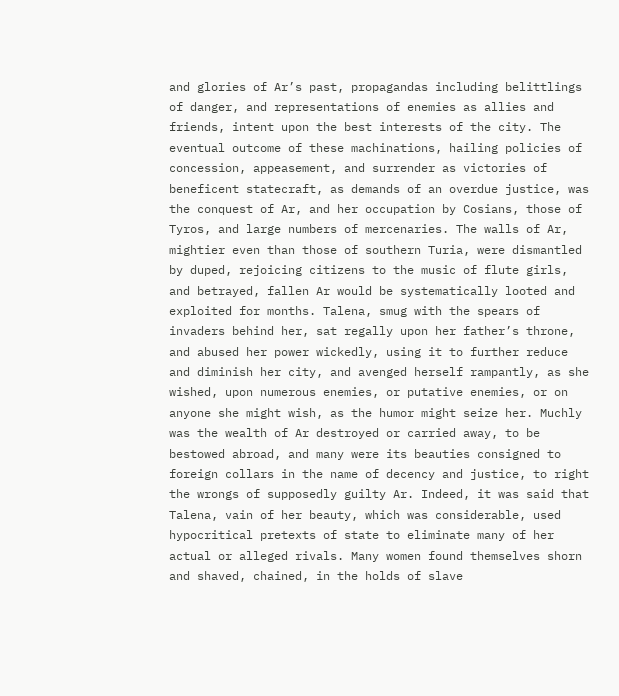and glories of Ar’s past, propagandas including belittlings of danger, and representations of enemies as allies and friends, intent upon the best interests of the city. The eventual outcome of these machinations, hailing policies of concession, appeasement, and surrender as victories of beneficent statecraft, as demands of an overdue justice, was the conquest of Ar, and her occupation by Cosians, those of Tyros, and large numbers of mercenaries. The walls of Ar, mightier even than those of southern Turia, were dismantled by duped, rejoicing citizens to the music of flute girls, and betrayed, fallen Ar would be systematically looted and exploited for months. Talena, smug with the spears of invaders behind her, sat regally upon her father’s throne, and abused her power wickedly, using it to further reduce and diminish her city, and avenged herself rampantly, as she wished, upon numerous enemies, or putative enemies, or on anyone she might wish, as the humor might seize her. Muchly was the wealth of Ar destroyed or carried away, to be bestowed abroad, and many were its beauties consigned to foreign collars in the name of decency and justice, to right the wrongs of supposedly guilty Ar. Indeed, it was said that Talena, vain of her beauty, which was considerable, used hypocritical pretexts of state to eliminate many of her actual or alleged rivals. Many women found themselves shorn and shaved, chained, in the holds of slave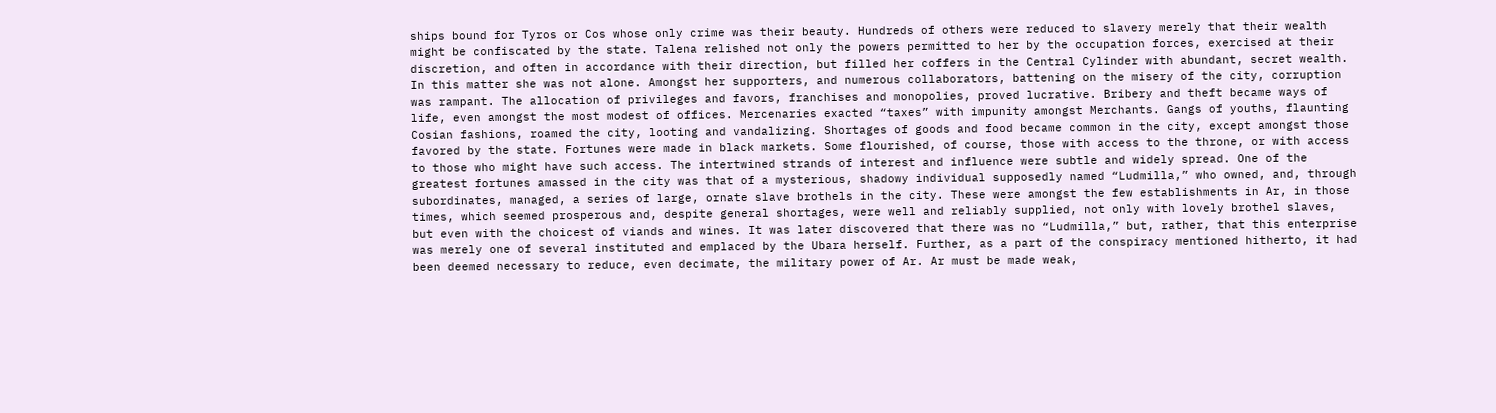ships bound for Tyros or Cos whose only crime was their beauty. Hundreds of others were reduced to slavery merely that their wealth might be confiscated by the state. Talena relished not only the powers permitted to her by the occupation forces, exercised at their discretion, and often in accordance with their direction, but filled her coffers in the Central Cylinder with abundant, secret wealth. In this matter she was not alone. Amongst her supporters, and numerous collaborators, battening on the misery of the city, corruption was rampant. The allocation of privileges and favors, franchises and monopolies, proved lucrative. Bribery and theft became ways of life, even amongst the most modest of offices. Mercenaries exacted “taxes” with impunity amongst Merchants. Gangs of youths, flaunting Cosian fashions, roamed the city, looting and vandalizing. Shortages of goods and food became common in the city, except amongst those favored by the state. Fortunes were made in black markets. Some flourished, of course, those with access to the throne, or with access to those who might have such access. The intertwined strands of interest and influence were subtle and widely spread. One of the greatest fortunes amassed in the city was that of a mysterious, shadowy individual supposedly named “Ludmilla,” who owned, and, through subordinates, managed, a series of large, ornate slave brothels in the city. These were amongst the few establishments in Ar, in those times, which seemed prosperous and, despite general shortages, were well and reliably supplied, not only with lovely brothel slaves, but even with the choicest of viands and wines. It was later discovered that there was no “Ludmilla,” but, rather, that this enterprise was merely one of several instituted and emplaced by the Ubara herself. Further, as a part of the conspiracy mentioned hitherto, it had been deemed necessary to reduce, even decimate, the military power of Ar. Ar must be made weak,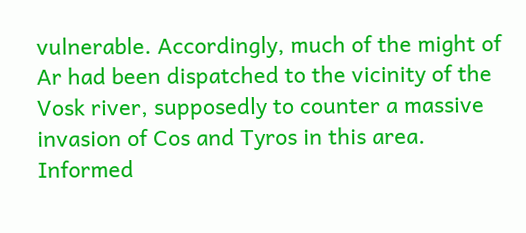vulnerable. Accordingly, much of the might of Ar had been dispatched to the vicinity of the Vosk river, supposedly to counter a massive invasion of Cos and Tyros in this area. Informed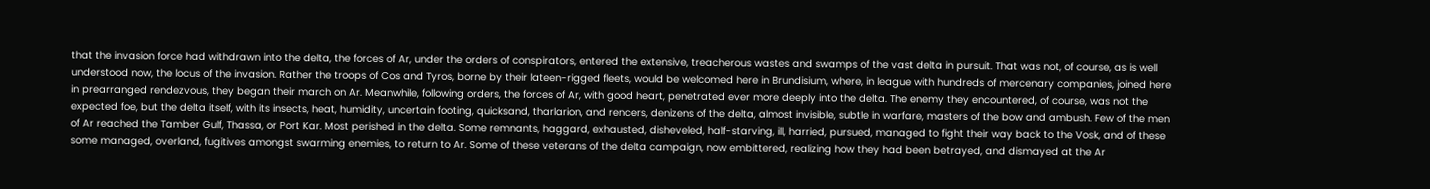that the invasion force had withdrawn into the delta, the forces of Ar, under the orders of conspirators, entered the extensive, treacherous wastes and swamps of the vast delta in pursuit. That was not, of course, as is well understood now, the locus of the invasion. Rather the troops of Cos and Tyros, borne by their lateen-rigged fleets, would be welcomed here in Brundisium, where, in league with hundreds of mercenary companies, joined here in prearranged rendezvous, they began their march on Ar. Meanwhile, following orders, the forces of Ar, with good heart, penetrated ever more deeply into the delta. The enemy they encountered, of course, was not the expected foe, but the delta itself, with its insects, heat, humidity, uncertain footing, quicksand, tharlarion, and rencers, denizens of the delta, almost invisible, subtle in warfare, masters of the bow and ambush. Few of the men of Ar reached the Tamber Gulf, Thassa, or Port Kar. Most perished in the delta. Some remnants, haggard, exhausted, disheveled, half-starving, ill, harried, pursued, managed to fight their way back to the Vosk, and of these some managed, overland, fugitives amongst swarming enemies, to return to Ar. Some of these veterans of the delta campaign, now embittered, realizing how they had been betrayed, and dismayed at the Ar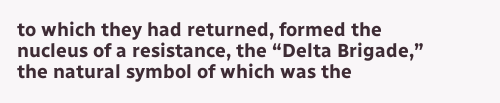to which they had returned, formed the nucleus of a resistance, the “Delta Brigade,” the natural symbol of which was the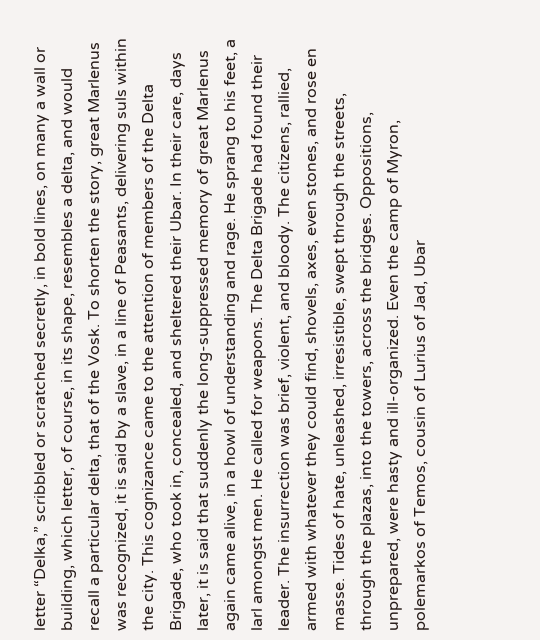letter “Delka,” scribbled or scratched secretly, in bold lines, on many a wall or building, which letter, of course, in its shape, resembles a delta, and would recall a particular delta, that of the Vosk. To shorten the story, great Marlenus was recognized, it is said by a slave, in a line of Peasants, delivering suls within the city. This cognizance came to the attention of members of the Delta Brigade, who took in, concealed, and sheltered their Ubar. In their care, days later, it is said that suddenly the long-suppressed memory of great Marlenus again came alive, in a howl of understanding and rage. He sprang to his feet, a larl amongst men. He called for weapons. The Delta Brigade had found their leader. The insurrection was brief, violent, and bloody. The citizens, rallied, armed with whatever they could find, shovels, axes, even stones, and rose en masse. Tides of hate, unleashed, irresistible, swept through the streets, through the plazas, into the towers, across the bridges. Oppositions, unprepared, were hasty and ill-organized. Even the camp of Myron, polemarkos of Temos, cousin of Lurius of Jad, Ubar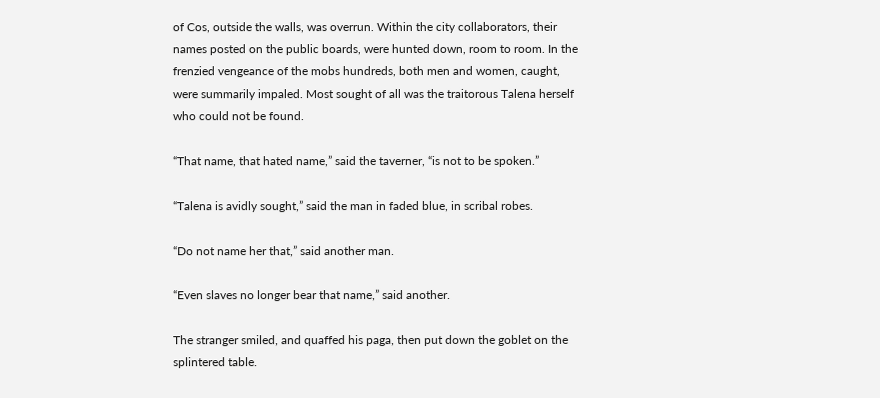of Cos, outside the walls, was overrun. Within the city collaborators, their names posted on the public boards, were hunted down, room to room. In the frenzied vengeance of the mobs hundreds, both men and women, caught, were summarily impaled. Most sought of all was the traitorous Talena herself who could not be found.

“That name, that hated name,” said the taverner, “is not to be spoken.”

“Talena is avidly sought,” said the man in faded blue, in scribal robes.

“Do not name her that,” said another man.

“Even slaves no longer bear that name,” said another.

The stranger smiled, and quaffed his paga, then put down the goblet on the splintered table.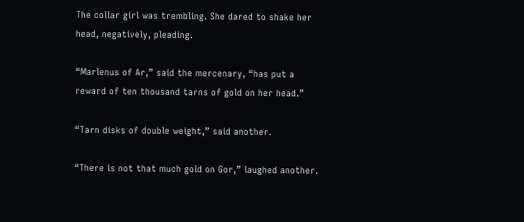The collar girl was trembling. She dared to shake her head, negatively, pleading.

“Marlenus of Ar,” said the mercenary, “has put a reward of ten thousand tarns of gold on her head.”

“Tarn disks of double weight,” said another.

“There is not that much gold on Gor,” laughed another.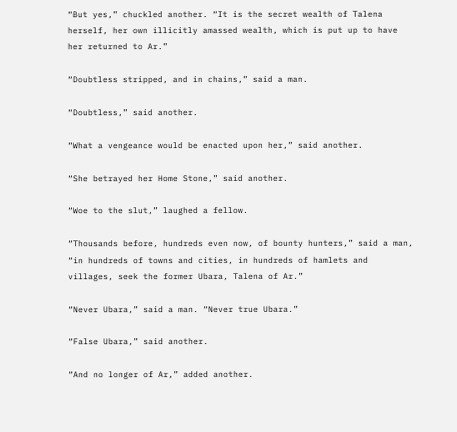“But yes,” chuckled another. “It is the secret wealth of Talena herself, her own illicitly amassed wealth, which is put up to have her returned to Ar.”

“Doubtless stripped, and in chains,” said a man.

“Doubtless,” said another.

“What a vengeance would be enacted upon her,” said another.

“She betrayed her Home Stone,” said another.

“Woe to the slut,” laughed a fellow.

“Thousands before, hundreds even now, of bounty hunters,” said a man, “in hundreds of towns and cities, in hundreds of hamlets and villages, seek the former Ubara, Talena of Ar.”

“Never Ubara,” said a man. “Never true Ubara.”

“False Ubara,” said another.

“And no longer of Ar,” added another.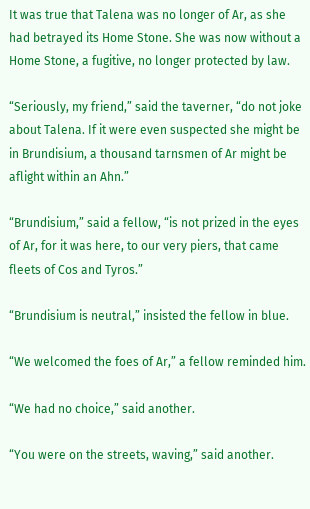It was true that Talena was no longer of Ar, as she had betrayed its Home Stone. She was now without a Home Stone, a fugitive, no longer protected by law.

“Seriously, my friend,” said the taverner, “do not joke about Talena. If it were even suspected she might be in Brundisium, a thousand tarnsmen of Ar might be aflight within an Ahn.”

“Brundisium,” said a fellow, “is not prized in the eyes of Ar, for it was here, to our very piers, that came fleets of Cos and Tyros.”

“Brundisium is neutral,” insisted the fellow in blue.

“We welcomed the foes of Ar,” a fellow reminded him.

“We had no choice,” said another.

“You were on the streets, waving,” said another.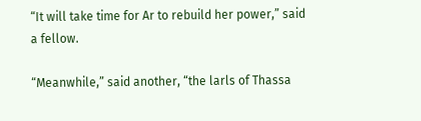“It will take time for Ar to rebuild her power,” said a fellow.

“Meanwhile,” said another, “the larls of Thassa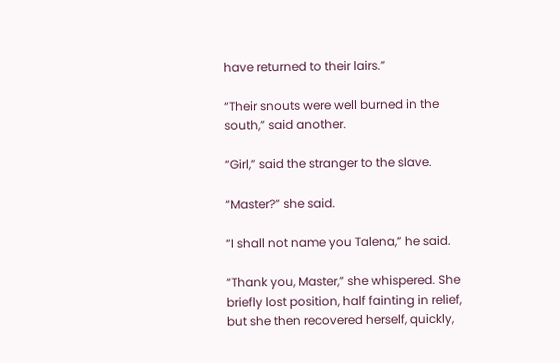have returned to their lairs.”

“Their snouts were well burned in the south,” said another.

“Girl,” said the stranger to the slave.

“Master?” she said.

“I shall not name you Talena,” he said.

“Thank you, Master,” she whispered. She briefly lost position, half fainting in relief, but she then recovered herself, quickly,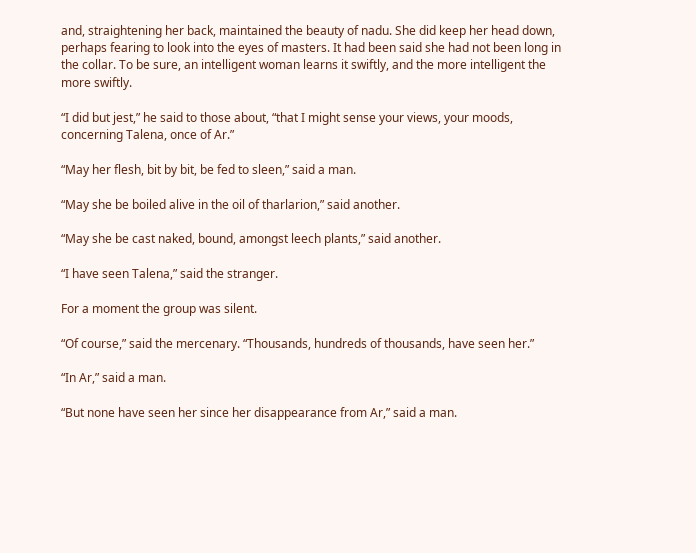and, straightening her back, maintained the beauty of nadu. She did keep her head down, perhaps fearing to look into the eyes of masters. It had been said she had not been long in the collar. To be sure, an intelligent woman learns it swiftly, and the more intelligent the more swiftly.

“I did but jest,” he said to those about, “that I might sense your views, your moods, concerning Talena, once of Ar.”

“May her flesh, bit by bit, be fed to sleen,” said a man.

“May she be boiled alive in the oil of tharlarion,” said another.

“May she be cast naked, bound, amongst leech plants,” said another.

“I have seen Talena,” said the stranger.

For a moment the group was silent.

“Of course,” said the mercenary. “Thousands, hundreds of thousands, have seen her.”

“In Ar,” said a man.

“But none have seen her since her disappearance from Ar,” said a man.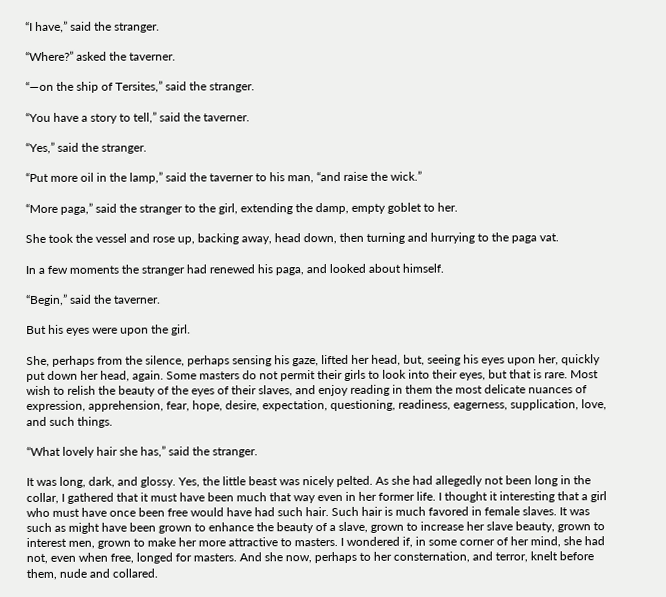“I have,” said the stranger.

“Where?” asked the taverner.

“—on the ship of Tersites,” said the stranger.

“You have a story to tell,” said the taverner.

“Yes,” said the stranger.

“Put more oil in the lamp,” said the taverner to his man, “and raise the wick.”

“More paga,” said the stranger to the girl, extending the damp, empty goblet to her.

She took the vessel and rose up, backing away, head down, then turning and hurrying to the paga vat.

In a few moments the stranger had renewed his paga, and looked about himself.

“Begin,” said the taverner.

But his eyes were upon the girl.

She, perhaps from the silence, perhaps sensing his gaze, lifted her head, but, seeing his eyes upon her, quickly put down her head, again. Some masters do not permit their girls to look into their eyes, but that is rare. Most wish to relish the beauty of the eyes of their slaves, and enjoy reading in them the most delicate nuances of expression, apprehension, fear, hope, desire, expectation, questioning, readiness, eagerness, supplication, love, and such things.

“What lovely hair she has,” said the stranger.

It was long, dark, and glossy. Yes, the little beast was nicely pelted. As she had allegedly not been long in the collar, I gathered that it must have been much that way even in her former life. I thought it interesting that a girl who must have once been free would have had such hair. Such hair is much favored in female slaves. It was such as might have been grown to enhance the beauty of a slave, grown to increase her slave beauty, grown to interest men, grown to make her more attractive to masters. I wondered if, in some corner of her mind, she had not, even when free, longed for masters. And she now, perhaps to her consternation, and terror, knelt before them, nude and collared.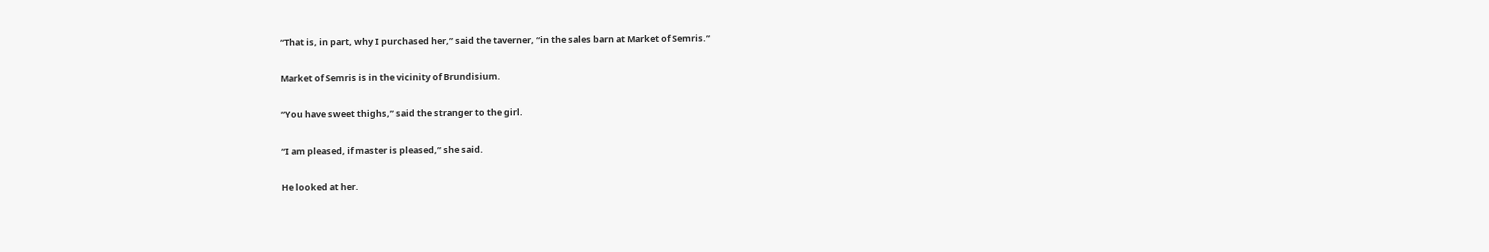“That is, in part, why I purchased her,” said the taverner, “in the sales barn at Market of Semris.”

Market of Semris is in the vicinity of Brundisium.

“You have sweet thighs,” said the stranger to the girl.

“I am pleased, if master is pleased,” she said.

He looked at her.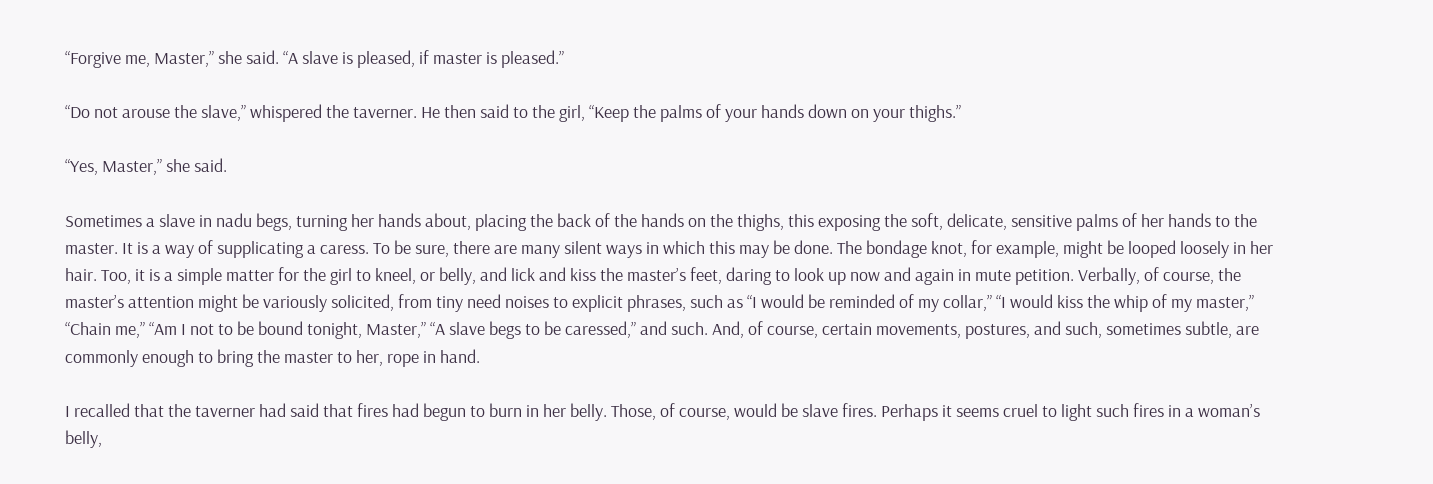“Forgive me, Master,” she said. “A slave is pleased, if master is pleased.”

“Do not arouse the slave,” whispered the taverner. He then said to the girl, “Keep the palms of your hands down on your thighs.”

“Yes, Master,” she said.

Sometimes a slave in nadu begs, turning her hands about, placing the back of the hands on the thighs, this exposing the soft, delicate, sensitive palms of her hands to the master. It is a way of supplicating a caress. To be sure, there are many silent ways in which this may be done. The bondage knot, for example, might be looped loosely in her hair. Too, it is a simple matter for the girl to kneel, or belly, and lick and kiss the master’s feet, daring to look up now and again in mute petition. Verbally, of course, the master’s attention might be variously solicited, from tiny need noises to explicit phrases, such as “I would be reminded of my collar,” “I would kiss the whip of my master,” “Chain me,” “Am I not to be bound tonight, Master,” “A slave begs to be caressed,” and such. And, of course, certain movements, postures, and such, sometimes subtle, are commonly enough to bring the master to her, rope in hand.

I recalled that the taverner had said that fires had begun to burn in her belly. Those, of course, would be slave fires. Perhaps it seems cruel to light such fires in a woman’s belly,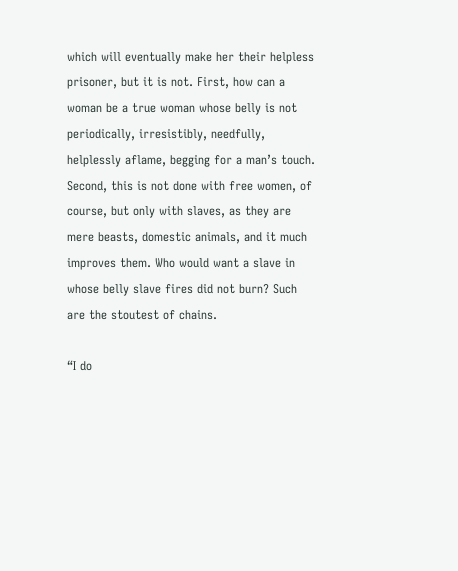which will eventually make her their helpless prisoner, but it is not. First, how can a woman be a true woman whose belly is not periodically, irresistibly, needfully, helplessly aflame, begging for a man’s touch. Second, this is not done with free women, of course, but only with slaves, as they are mere beasts, domestic animals, and it much improves them. Who would want a slave in whose belly slave fires did not burn? Such are the stoutest of chains.

“I do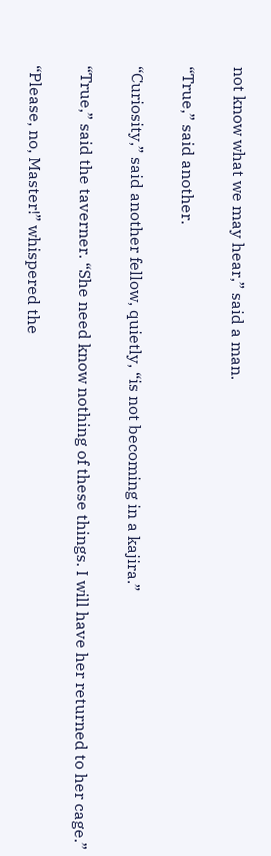not know what we may hear,” said a man.

“True,” said another.

“Curiosity,” said another fellow, quietly, “is not becoming in a kajira.”

“True,” said the taverner. “She need know nothing of these things. I will have her returned to her cage.”

“Please, no, Master!” whispered the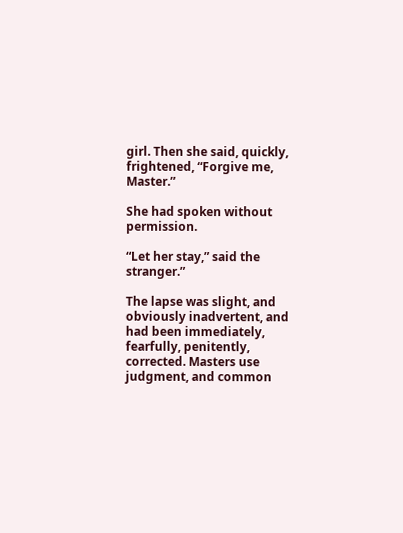girl. Then she said, quickly, frightened, “Forgive me, Master.”

She had spoken without permission.

“Let her stay,” said the stranger.”

The lapse was slight, and obviously inadvertent, and had been immediately, fearfully, penitently, corrected. Masters use judgment, and common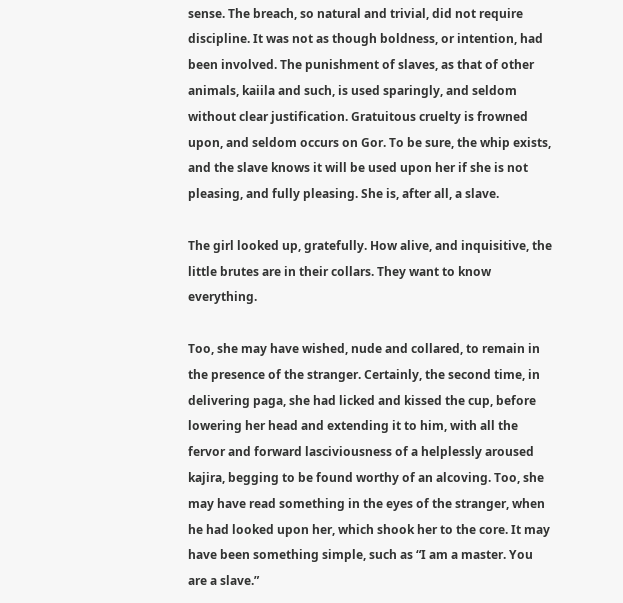sense. The breach, so natural and trivial, did not require discipline. It was not as though boldness, or intention, had been involved. The punishment of slaves, as that of other animals, kaiila and such, is used sparingly, and seldom without clear justification. Gratuitous cruelty is frowned upon, and seldom occurs on Gor. To be sure, the whip exists, and the slave knows it will be used upon her if she is not pleasing, and fully pleasing. She is, after all, a slave.

The girl looked up, gratefully. How alive, and inquisitive, the little brutes are in their collars. They want to know everything.

Too, she may have wished, nude and collared, to remain in the presence of the stranger. Certainly, the second time, in delivering paga, she had licked and kissed the cup, before lowering her head and extending it to him, with all the fervor and forward lasciviousness of a helplessly aroused kajira, begging to be found worthy of an alcoving. Too, she may have read something in the eyes of the stranger, when he had looked upon her, which shook her to the core. It may have been something simple, such as “I am a master. You are a slave.”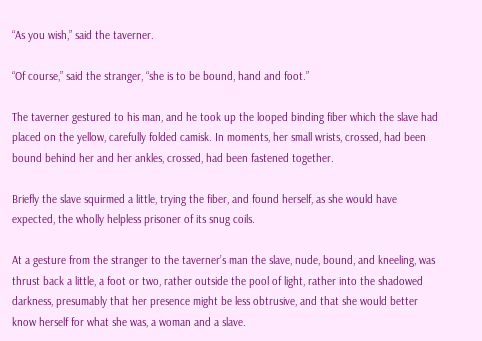“As you wish,” said the taverner.

“Of course,” said the stranger, “she is to be bound, hand and foot.”

The taverner gestured to his man, and he took up the looped binding fiber which the slave had placed on the yellow, carefully folded camisk. In moments, her small wrists, crossed, had been bound behind her and her ankles, crossed, had been fastened together.

Briefly the slave squirmed a little, trying the fiber, and found herself, as she would have expected, the wholly helpless prisoner of its snug coils.

At a gesture from the stranger to the taverner’s man the slave, nude, bound, and kneeling, was thrust back a little, a foot or two, rather outside the pool of light, rather into the shadowed darkness, presumably that her presence might be less obtrusive, and that she would better know herself for what she was, a woman and a slave.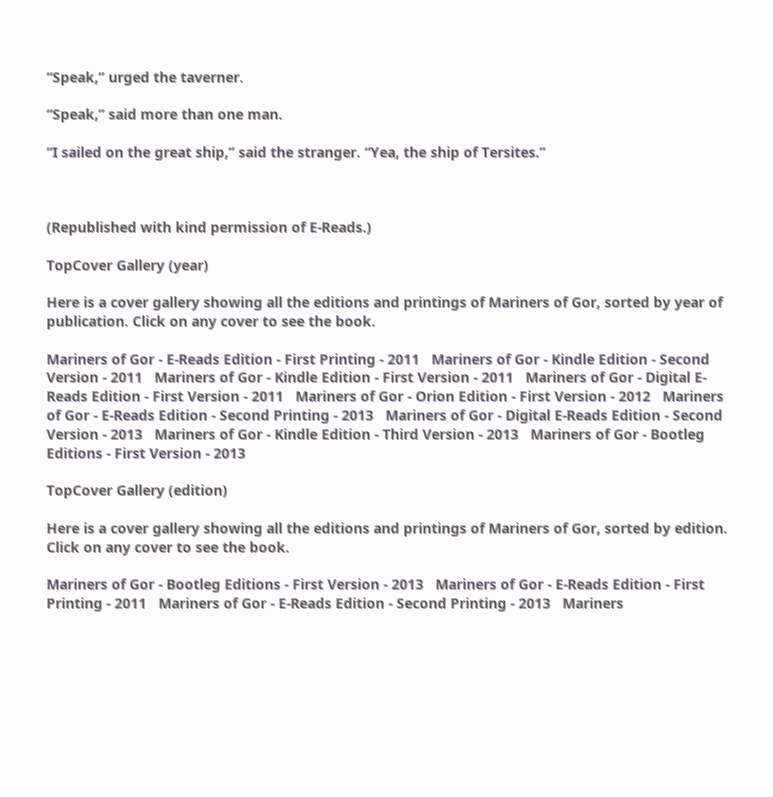“Speak,” urged the taverner.

“Speak,” said more than one man.

“I sailed on the great ship,” said the stranger. “Yea, the ship of Tersites.”



(Republished with kind permission of E-Reads.)

TopCover Gallery (year)

Here is a cover gallery showing all the editions and printings of Mariners of Gor, sorted by year of publication. Click on any cover to see the book.

Mariners of Gor - E-Reads Edition - First Printing - 2011   Mariners of Gor - Kindle Edition - Second Version - 2011   Mariners of Gor - Kindle Edition - First Version - 2011   Mariners of Gor - Digital E-Reads Edition - First Version - 2011   Mariners of Gor - Orion Edition - First Version - 2012   Mariners of Gor - E-Reads Edition - Second Printing - 2013   Mariners of Gor - Digital E-Reads Edition - Second Version - 2013   Mariners of Gor - Kindle Edition - Third Version - 2013   Mariners of Gor - Bootleg Editions - First Version - 2013

TopCover Gallery (edition)

Here is a cover gallery showing all the editions and printings of Mariners of Gor, sorted by edition. Click on any cover to see the book.

Mariners of Gor - Bootleg Editions - First Version - 2013   Mariners of Gor - E-Reads Edition - First Printing - 2011   Mariners of Gor - E-Reads Edition - Second Printing - 2013   Mariners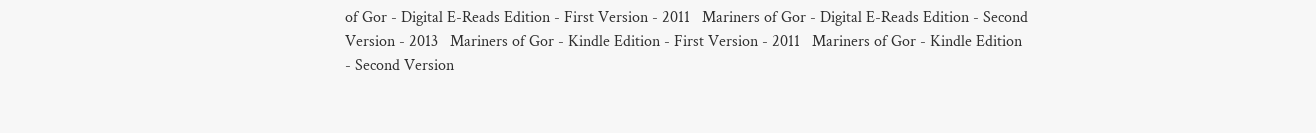of Gor - Digital E-Reads Edition - First Version - 2011   Mariners of Gor - Digital E-Reads Edition - Second Version - 2013   Mariners of Gor - Kindle Edition - First Version - 2011   Mariners of Gor - Kindle Edition - Second Version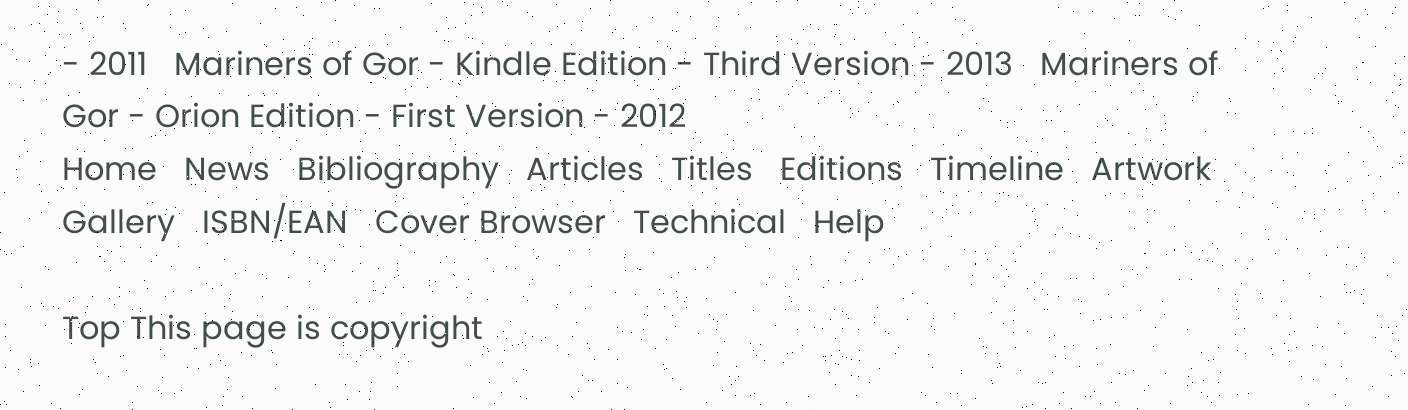- 2011   Mariners of Gor - Kindle Edition - Third Version - 2013   Mariners of Gor - Orion Edition - First Version - 2012
Home   News   Bibliography   Articles   Titles   Editions   Timeline   Artwork   Gallery   ISBN/EAN   Cover Browser   Technical   Help

Top This page is copyright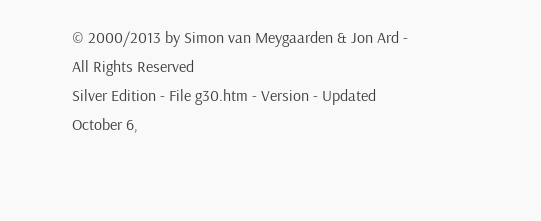© 2000/2013 by Simon van Meygaarden & Jon Ard - All Rights Reserved
Silver Edition - File g30.htm - Version - Updated October 6,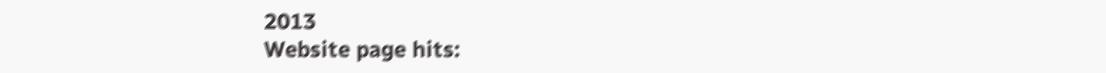2013
Website page hits: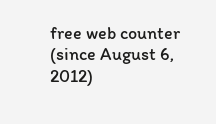free web counter (since August 6, 2012)